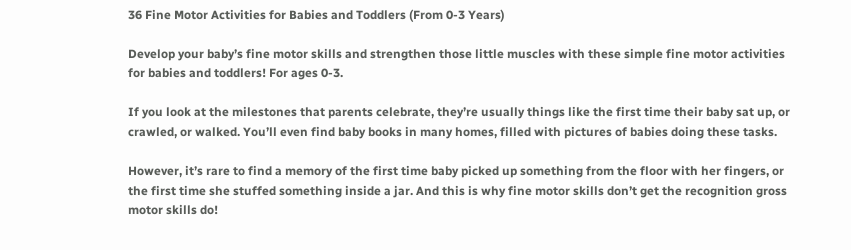36 Fine Motor Activities for Babies and Toddlers (From 0-3 Years)

Develop your baby’s fine motor skills and strengthen those little muscles with these simple fine motor activities for babies and toddlers! For ages 0-3.

If you look at the milestones that parents celebrate, they’re usually things like the first time their baby sat up, or crawled, or walked. You’ll even find baby books in many homes, filled with pictures of babies doing these tasks.

However, it’s rare to find a memory of the first time baby picked up something from the floor with her fingers, or the first time she stuffed something inside a jar. And this is why fine motor skills don’t get the recognition gross motor skills do!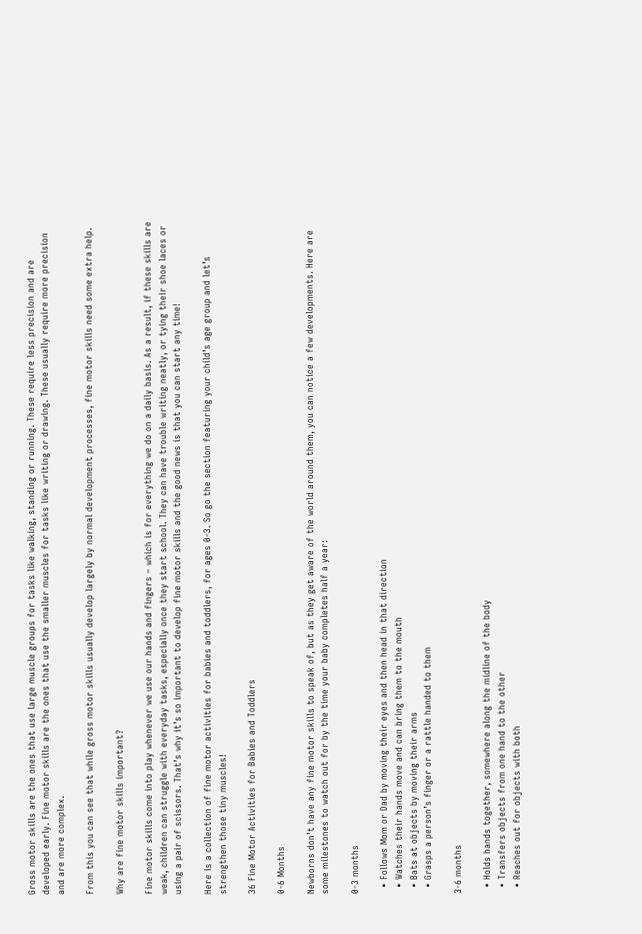Gross motor skills are the ones that use large muscle groups for tasks like walking, standing or running. These require less precision and are developed early. Fine motor skills are the ones that use the smaller muscles for tasks like writing or drawing. These usually require more precision and are more complex.

From this you can see that while gross motor skills usually develop largely by normal development processes, fine motor skills need some extra help.

Why are fine motor skills important?

Fine motor skills come into play whenever we use our hands and fingers – which is for everything we do on a daily basis. As a result, if these skills are weak, children can struggle with everyday tasks, especially once they start school. They can have trouble writing neatly, or tying their shoe laces or using a pair of scissors. That’s why it’s so important to develop fine motor skills and the good news is that you can start any time!

Here is a collection of fine motor activities for babies and toddlers, for ages 0-3. So go the section featuring your child’s age group and let’s strengthen those tiny muscles!

36 Fine Motor Activities for Babies and Toddlers

0-6 Months

Newborns don’t have any fine motor skills to speak of, but as they get aware of the world around them, you can notice a few developments. Here are some milestones to watch out for by the time your baby completes half a year:

0-3 months

  • Follows Mom or Dad by moving their eyes and then head in that direction
  • Watches their hands move and can bring them to the mouth
  • Bats at objects by moving their arms
  • Grasps a person’s finger or a rattle handed to them

3-6 months

  • Holds hands together, somewhere along the midline of the body
  • Transfers objects from one hand to the other
  • Reaches out for objects with both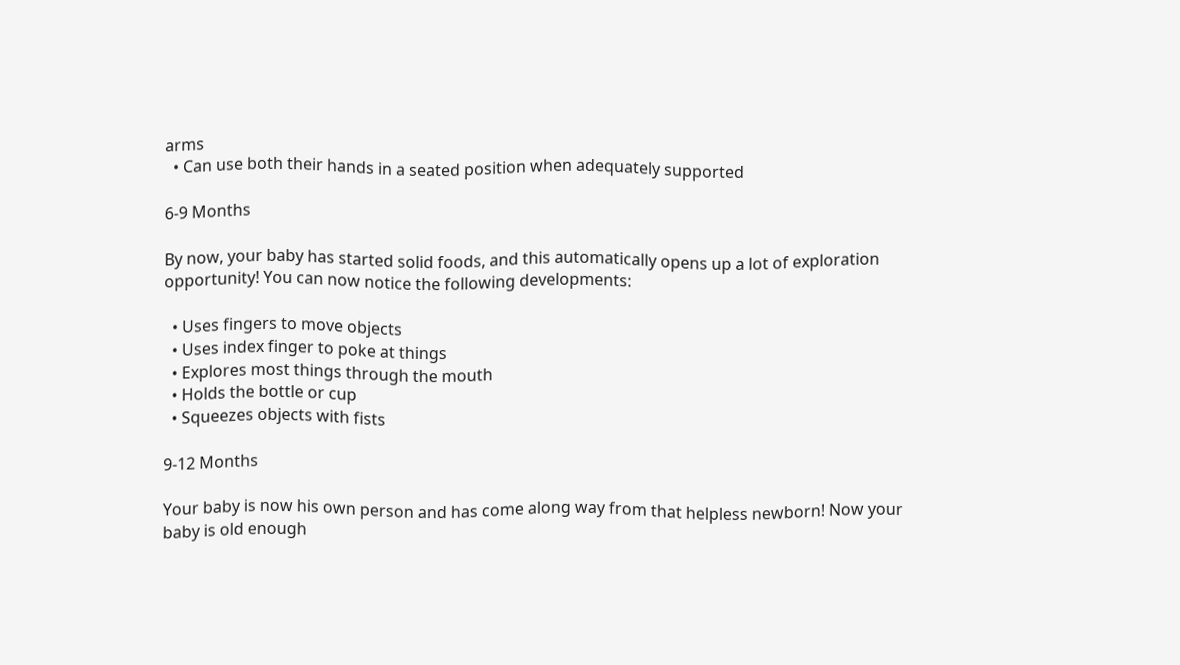arms
  • Can use both their hands in a seated position when adequately supported

6-9 Months

By now, your baby has started solid foods, and this automatically opens up a lot of exploration opportunity! You can now notice the following developments:

  • Uses fingers to move objects
  • Uses index finger to poke at things
  • Explores most things through the mouth
  • Holds the bottle or cup
  • Squeezes objects with fists

9-12 Months

Your baby is now his own person and has come along way from that helpless newborn! Now your baby is old enough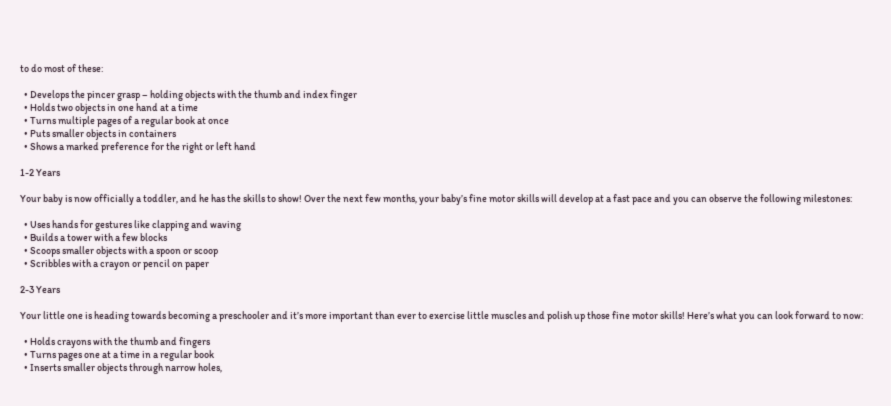to do most of these:

  • Develops the pincer grasp – holding objects with the thumb and index finger
  • Holds two objects in one hand at a time
  • Turns multiple pages of a regular book at once
  • Puts smaller objects in containers
  • Shows a marked preference for the right or left hand

1-2 Years

Your baby is now officially a toddler, and he has the skills to show! Over the next few months, your baby’s fine motor skills will develop at a fast pace and you can observe the following milestones:

  • Uses hands for gestures like clapping and waving
  • Builds a tower with a few blocks
  • Scoops smaller objects with a spoon or scoop
  • Scribbles with a crayon or pencil on paper

2-3 Years

Your little one is heading towards becoming a preschooler and it’s more important than ever to exercise little muscles and polish up those fine motor skills! Here’s what you can look forward to now:

  • Holds crayons with the thumb and fingers
  • Turns pages one at a time in a regular book
  • Inserts smaller objects through narrow holes,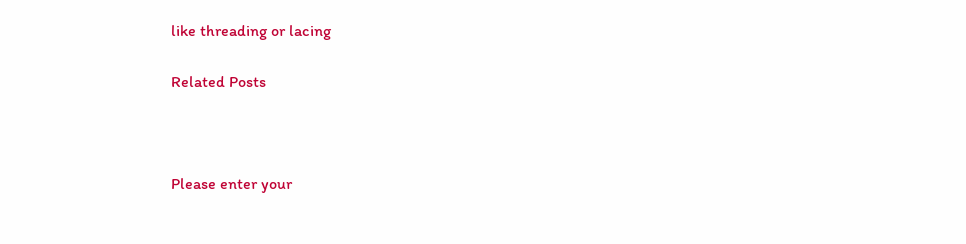like threading or lacing

Related Posts



Please enter your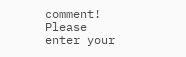comment!
Please enter your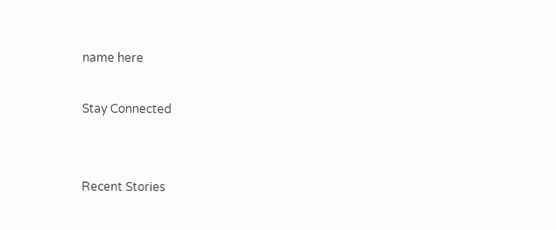name here

Stay Connected


Recent Stories